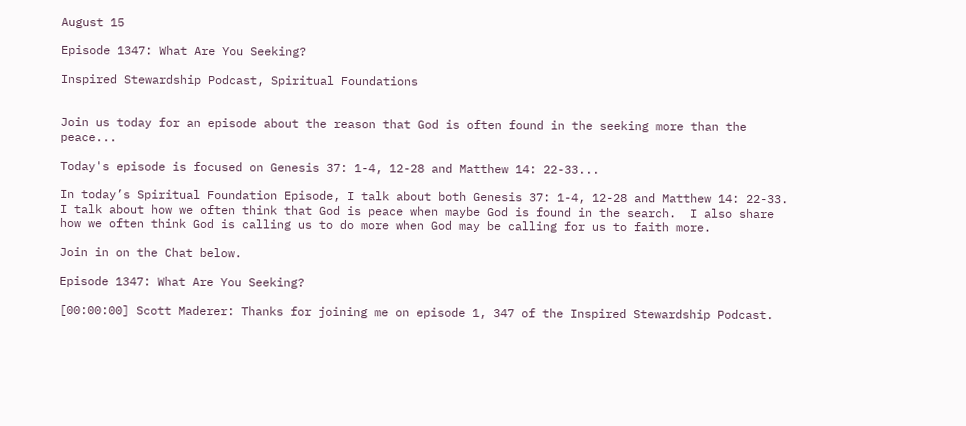August 15

Episode 1347: What Are You Seeking?

Inspired Stewardship Podcast, Spiritual Foundations


Join us today for an episode about the reason that God is often found in the seeking more than the peace...

Today's episode is focused on Genesis 37: 1-4, 12-28 and Matthew 14: 22-33...

In today’s Spiritual Foundation Episode, I talk about both Genesis 37: 1-4, 12-28 and Matthew 14: 22-33.  I talk about how we often think that God is peace when maybe God is found in the search.  I also share how we often think God is calling us to do more when God may be calling for us to faith more.

Join in on the Chat below.

Episode 1347: What Are You Seeking?

[00:00:00] Scott Maderer: Thanks for joining me on episode 1, 347 of the Inspired Stewardship Podcast.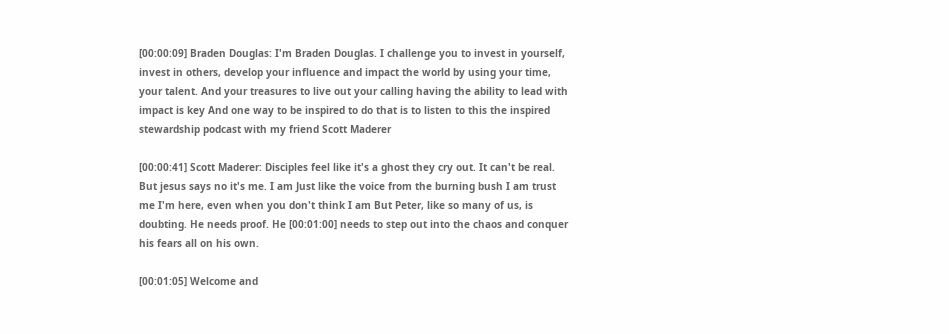[00:00:09] Braden Douglas: I'm Braden Douglas. I challenge you to invest in yourself, invest in others, develop your influence and impact the world by using your time, your talent. And your treasures to live out your calling having the ability to lead with impact is key And one way to be inspired to do that is to listen to this the inspired stewardship podcast with my friend Scott Maderer

[00:00:41] Scott Maderer: Disciples feel like it's a ghost they cry out. It can't be real. But jesus says no it's me. I am Just like the voice from the burning bush I am trust me I'm here, even when you don't think I am But Peter, like so many of us, is doubting. He needs proof. He [00:01:00] needs to step out into the chaos and conquer his fears all on his own.

[00:01:05] Welcome and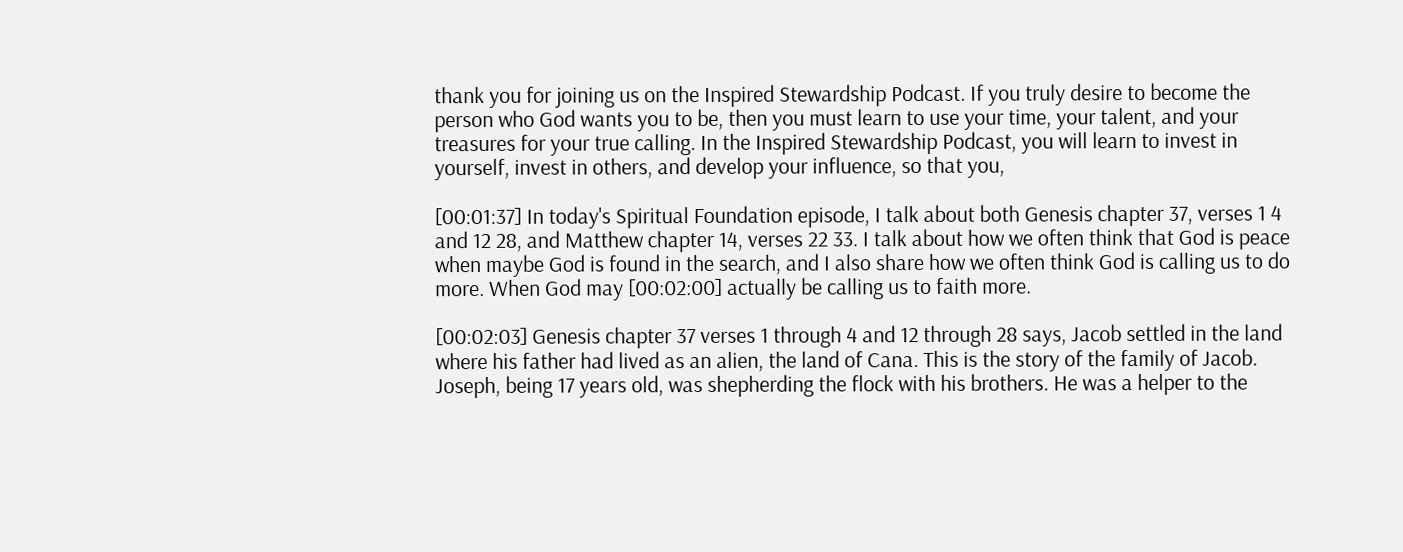thank you for joining us on the Inspired Stewardship Podcast. If you truly desire to become the person who God wants you to be, then you must learn to use your time, your talent, and your treasures for your true calling. In the Inspired Stewardship Podcast, you will learn to invest in yourself, invest in others, and develop your influence, so that you,

[00:01:37] In today's Spiritual Foundation episode, I talk about both Genesis chapter 37, verses 1 4 and 12 28, and Matthew chapter 14, verses 22 33. I talk about how we often think that God is peace when maybe God is found in the search, and I also share how we often think God is calling us to do more. When God may [00:02:00] actually be calling us to faith more.

[00:02:03] Genesis chapter 37 verses 1 through 4 and 12 through 28 says, Jacob settled in the land where his father had lived as an alien, the land of Cana. This is the story of the family of Jacob. Joseph, being 17 years old, was shepherding the flock with his brothers. He was a helper to the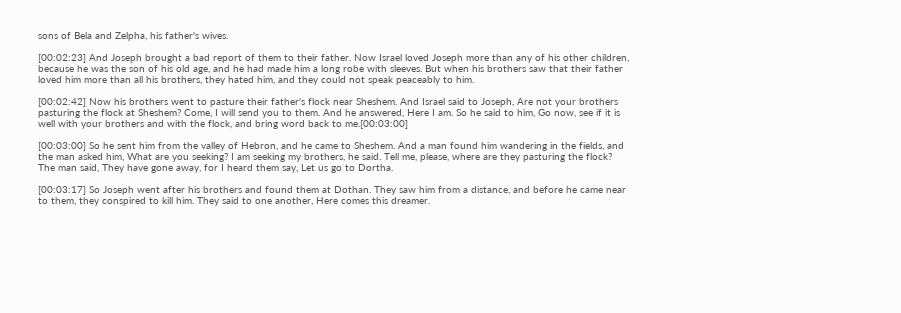sons of Bela and Zelpha, his father's wives.

[00:02:23] And Joseph brought a bad report of them to their father. Now Israel loved Joseph more than any of his other children, because he was the son of his old age, and he had made him a long robe with sleeves. But when his brothers saw that their father loved him more than all his brothers, they hated him, and they could not speak peaceably to him.

[00:02:42] Now his brothers went to pasture their father's flock near Sheshem. And Israel said to Joseph, Are not your brothers pasturing the flock at Sheshem? Come, I will send you to them. And he answered, Here I am. So he said to him, Go now, see if it is well with your brothers and with the flock, and bring word back to me.[00:03:00]

[00:03:00] So he sent him from the valley of Hebron, and he came to Sheshem. And a man found him wandering in the fields, and the man asked him, What are you seeking? I am seeking my brothers, he said. Tell me, please, where are they pasturing the flock? The man said, They have gone away, for I heard them say, Let us go to Dortha.

[00:03:17] So Joseph went after his brothers and found them at Dothan. They saw him from a distance, and before he came near to them, they conspired to kill him. They said to one another, Here comes this dreamer.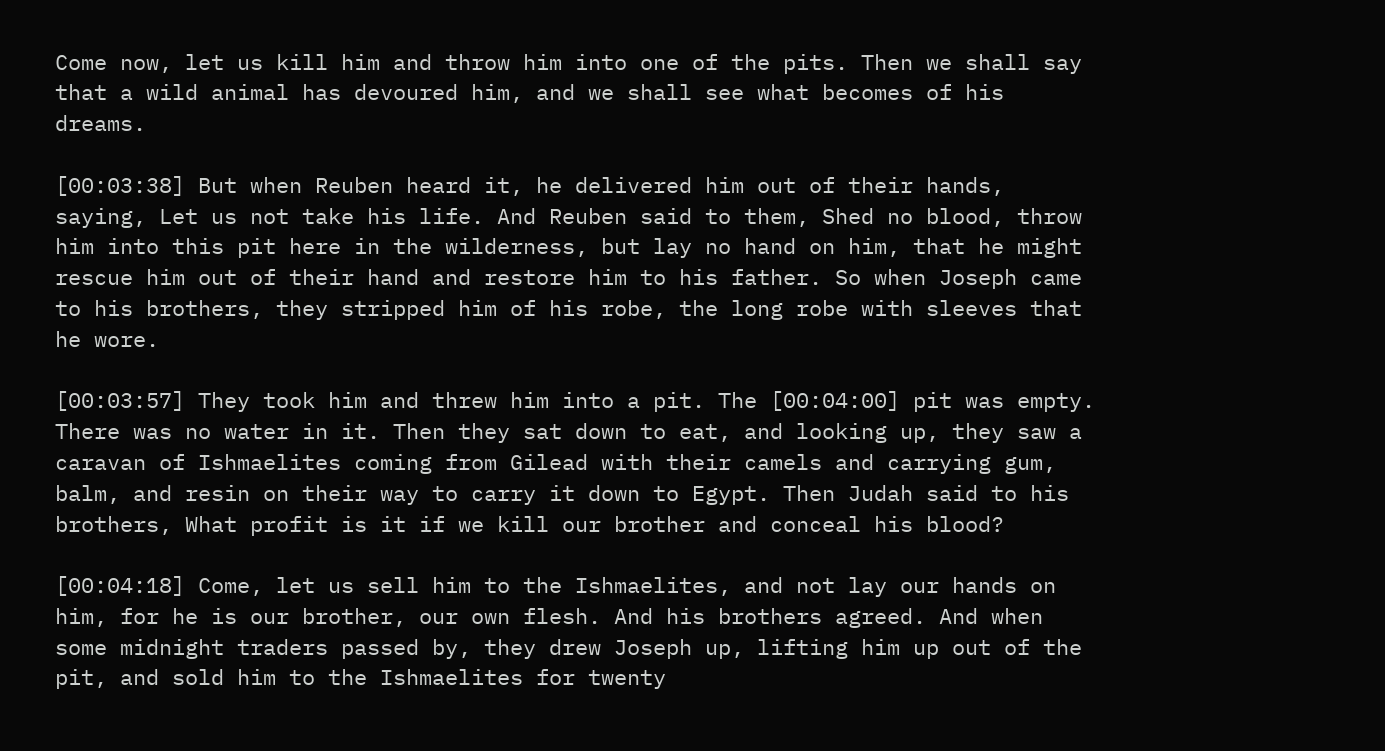Come now, let us kill him and throw him into one of the pits. Then we shall say that a wild animal has devoured him, and we shall see what becomes of his dreams.

[00:03:38] But when Reuben heard it, he delivered him out of their hands, saying, Let us not take his life. And Reuben said to them, Shed no blood, throw him into this pit here in the wilderness, but lay no hand on him, that he might rescue him out of their hand and restore him to his father. So when Joseph came to his brothers, they stripped him of his robe, the long robe with sleeves that he wore.

[00:03:57] They took him and threw him into a pit. The [00:04:00] pit was empty. There was no water in it. Then they sat down to eat, and looking up, they saw a caravan of Ishmaelites coming from Gilead with their camels and carrying gum, balm, and resin on their way to carry it down to Egypt. Then Judah said to his brothers, What profit is it if we kill our brother and conceal his blood?

[00:04:18] Come, let us sell him to the Ishmaelites, and not lay our hands on him, for he is our brother, our own flesh. And his brothers agreed. And when some midnight traders passed by, they drew Joseph up, lifting him up out of the pit, and sold him to the Ishmaelites for twenty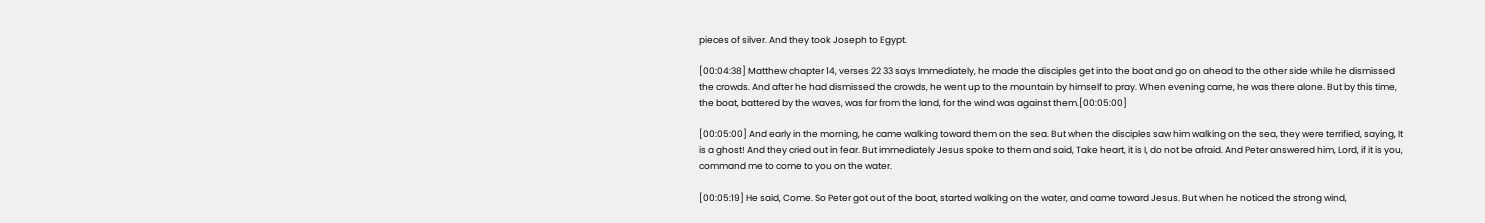pieces of silver. And they took Joseph to Egypt.

[00:04:38] Matthew chapter 14, verses 22 33 says Immediately, he made the disciples get into the boat and go on ahead to the other side while he dismissed the crowds. And after he had dismissed the crowds, he went up to the mountain by himself to pray. When evening came, he was there alone. But by this time, the boat, battered by the waves, was far from the land, for the wind was against them.[00:05:00]

[00:05:00] And early in the morning, he came walking toward them on the sea. But when the disciples saw him walking on the sea, they were terrified, saying, It is a ghost! And they cried out in fear. But immediately Jesus spoke to them and said, Take heart, it is I, do not be afraid. And Peter answered him, Lord, if it is you, command me to come to you on the water.

[00:05:19] He said, Come. So Peter got out of the boat, started walking on the water, and came toward Jesus. But when he noticed the strong wind,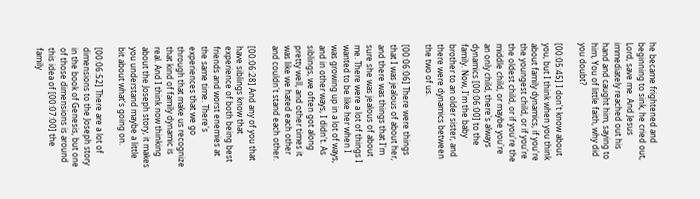he became frightened and beginning to sink, he cried out, Lord, save me. And Jesus immediately reached out his hand and caught him, saying to him, You of little faith, why did you doubt?

[00:05:45] I don't know about you, but I think when you think about family dynamics, if you're the youngest child, or if you're the oldest child, or if you're the middle child, or maybe you're an only child, there's always dynamics [00:06:00] to the family. Now, I'm the baby brother to an older sister, and there were dynamics between the two of us.

[00:06:06] There were things that I was jealous of about her, and there was things that I'm sure she was jealous of about me. There were a lot of things I wanted to be like her when I was growing up in a lot of ways, and in other ways, I didn't. As siblings, we often got along pretty well, and other times it was like we hated each other and couldn't stand each other.

[00:06:28] And any of you that have siblings know that experience of both being best friends and worst enemies at the same time. There's experiences that we go through that make us recognize that kind of family dynamic is real. And I think now thinking about the Joseph story, it makes you understand maybe a little bit about what's going on.

[00:06:52] There are a lot of dimensions to the Joseph story in the book of Genesis, but one of those dimensions is around this idea of [00:07:00] the family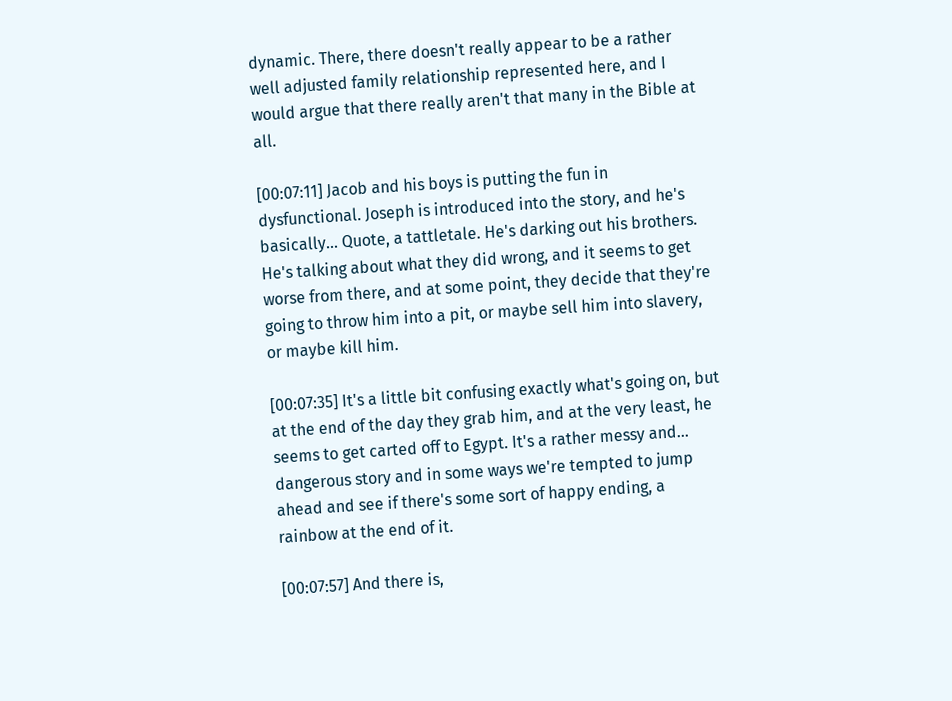dynamic. There, there doesn't really appear to be a rather well adjusted family relationship represented here, and I would argue that there really aren't that many in the Bible at all.

[00:07:11] Jacob and his boys is putting the fun in dysfunctional. Joseph is introduced into the story, and he's basically... Quote, a tattletale. He's darking out his brothers. He's talking about what they did wrong, and it seems to get worse from there, and at some point, they decide that they're going to throw him into a pit, or maybe sell him into slavery, or maybe kill him.

[00:07:35] It's a little bit confusing exactly what's going on, but at the end of the day they grab him, and at the very least, he seems to get carted off to Egypt. It's a rather messy and... dangerous story and in some ways we're tempted to jump ahead and see if there's some sort of happy ending, a rainbow at the end of it.

[00:07:57] And there is,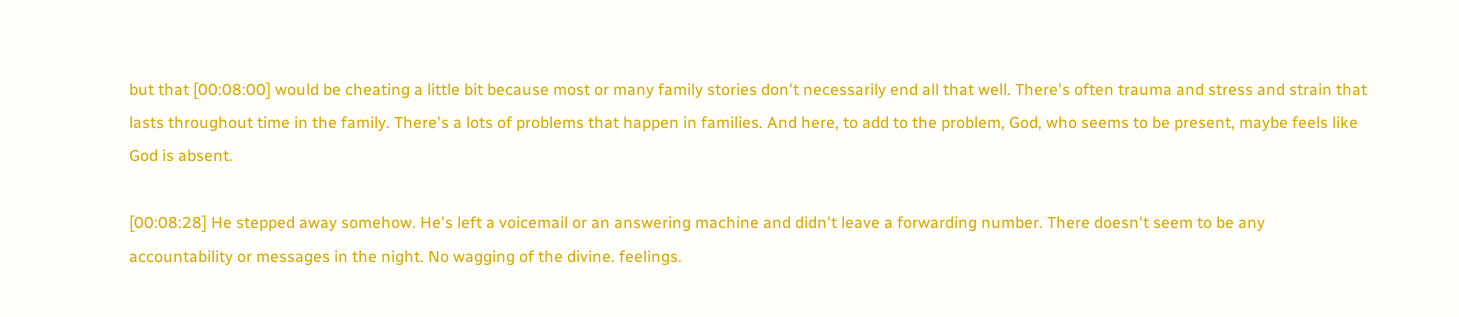but that [00:08:00] would be cheating a little bit because most or many family stories don't necessarily end all that well. There's often trauma and stress and strain that lasts throughout time in the family. There's a lots of problems that happen in families. And here, to add to the problem, God, who seems to be present, maybe feels like God is absent.

[00:08:28] He stepped away somehow. He's left a voicemail or an answering machine and didn't leave a forwarding number. There doesn't seem to be any accountability or messages in the night. No wagging of the divine. feelings.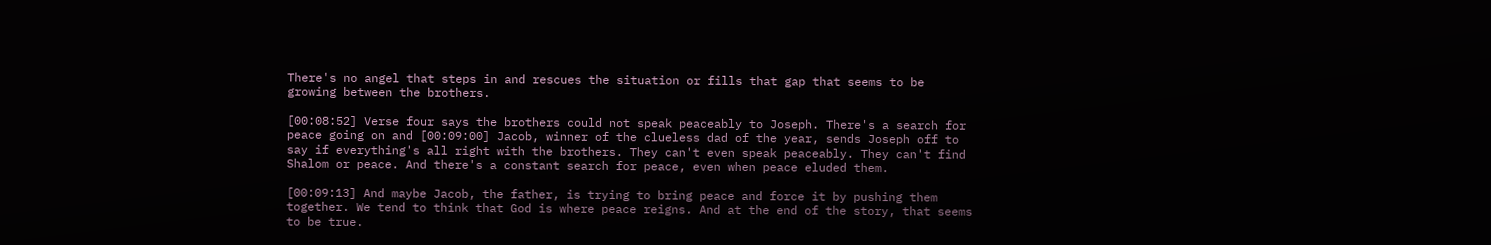There's no angel that steps in and rescues the situation or fills that gap that seems to be growing between the brothers.

[00:08:52] Verse four says the brothers could not speak peaceably to Joseph. There's a search for peace going on and [00:09:00] Jacob, winner of the clueless dad of the year, sends Joseph off to say if everything's all right with the brothers. They can't even speak peaceably. They can't find Shalom or peace. And there's a constant search for peace, even when peace eluded them.

[00:09:13] And maybe Jacob, the father, is trying to bring peace and force it by pushing them together. We tend to think that God is where peace reigns. And at the end of the story, that seems to be true.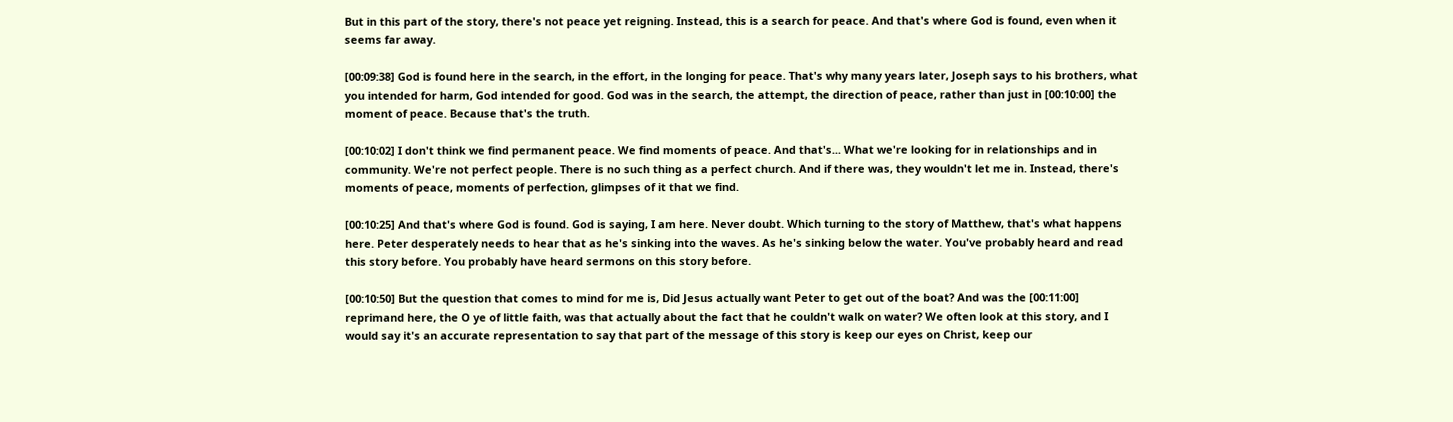But in this part of the story, there's not peace yet reigning. Instead, this is a search for peace. And that's where God is found, even when it seems far away.

[00:09:38] God is found here in the search, in the effort, in the longing for peace. That's why many years later, Joseph says to his brothers, what you intended for harm, God intended for good. God was in the search, the attempt, the direction of peace, rather than just in [00:10:00] the moment of peace. Because that's the truth.

[00:10:02] I don't think we find permanent peace. We find moments of peace. And that's... What we're looking for in relationships and in community. We're not perfect people. There is no such thing as a perfect church. And if there was, they wouldn't let me in. Instead, there's moments of peace, moments of perfection, glimpses of it that we find.

[00:10:25] And that's where God is found. God is saying, I am here. Never doubt. Which turning to the story of Matthew, that's what happens here. Peter desperately needs to hear that as he's sinking into the waves. As he's sinking below the water. You've probably heard and read this story before. You probably have heard sermons on this story before.

[00:10:50] But the question that comes to mind for me is, Did Jesus actually want Peter to get out of the boat? And was the [00:11:00] reprimand here, the O ye of little faith, was that actually about the fact that he couldn't walk on water? We often look at this story, and I would say it's an accurate representation to say that part of the message of this story is keep our eyes on Christ, keep our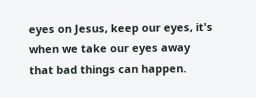eyes on Jesus, keep our eyes, it's when we take our eyes away that bad things can happen.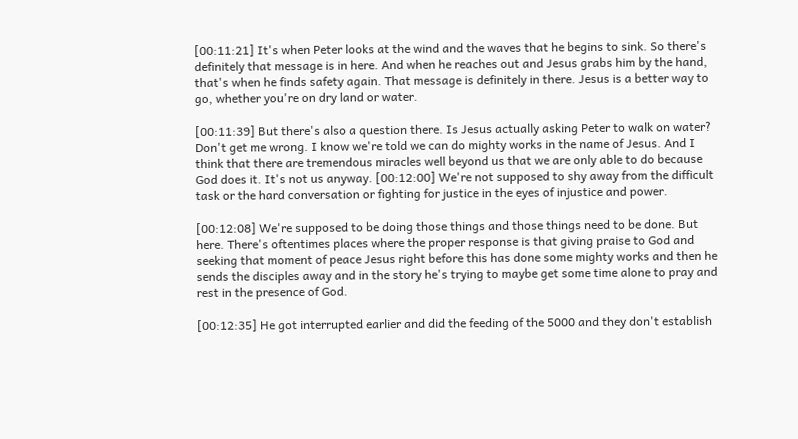[00:11:21] It's when Peter looks at the wind and the waves that he begins to sink. So there's definitely that message is in here. And when he reaches out and Jesus grabs him by the hand, that's when he finds safety again. That message is definitely in there. Jesus is a better way to go, whether you're on dry land or water.

[00:11:39] But there's also a question there. Is Jesus actually asking Peter to walk on water? Don't get me wrong. I know we're told we can do mighty works in the name of Jesus. And I think that there are tremendous miracles well beyond us that we are only able to do because God does it. It's not us anyway. [00:12:00] We're not supposed to shy away from the difficult task or the hard conversation or fighting for justice in the eyes of injustice and power.

[00:12:08] We're supposed to be doing those things and those things need to be done. But here. There's oftentimes places where the proper response is that giving praise to God and seeking that moment of peace Jesus right before this has done some mighty works and then he sends the disciples away and in the story he's trying to maybe get some time alone to pray and rest in the presence of God.

[00:12:35] He got interrupted earlier and did the feeding of the 5000 and they don't establish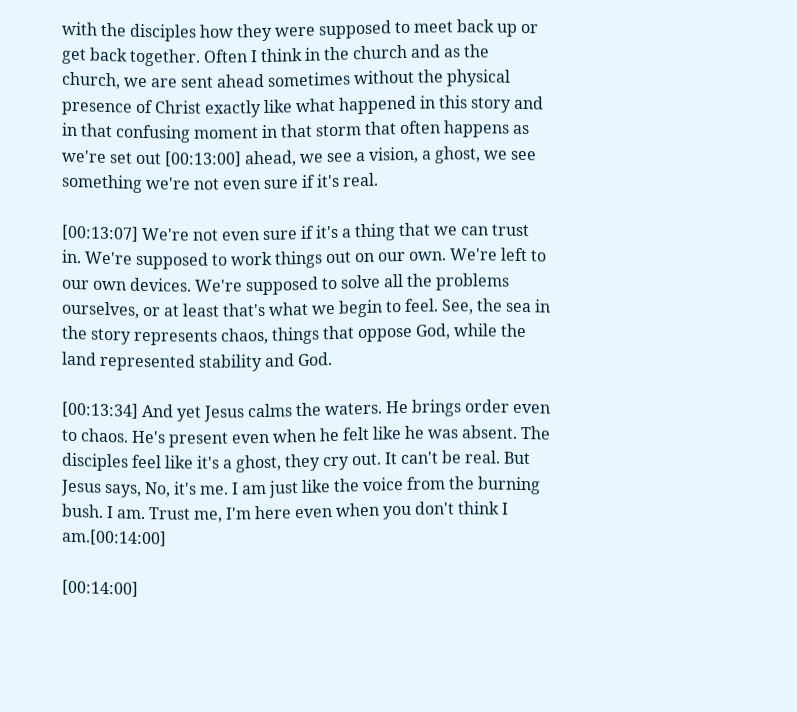with the disciples how they were supposed to meet back up or get back together. Often I think in the church and as the church, we are sent ahead sometimes without the physical presence of Christ exactly like what happened in this story and in that confusing moment in that storm that often happens as we're set out [00:13:00] ahead, we see a vision, a ghost, we see something we're not even sure if it's real.

[00:13:07] We're not even sure if it's a thing that we can trust in. We're supposed to work things out on our own. We're left to our own devices. We're supposed to solve all the problems ourselves, or at least that's what we begin to feel. See, the sea in the story represents chaos, things that oppose God, while the land represented stability and God.

[00:13:34] And yet Jesus calms the waters. He brings order even to chaos. He's present even when he felt like he was absent. The disciples feel like it's a ghost, they cry out. It can't be real. But Jesus says, No, it's me. I am just like the voice from the burning bush. I am. Trust me, I'm here even when you don't think I am.[00:14:00]

[00:14:00]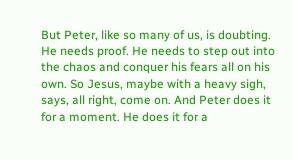But Peter, like so many of us, is doubting. He needs proof. He needs to step out into the chaos and conquer his fears all on his own. So Jesus, maybe with a heavy sigh, says, all right, come on. And Peter does it for a moment. He does it for a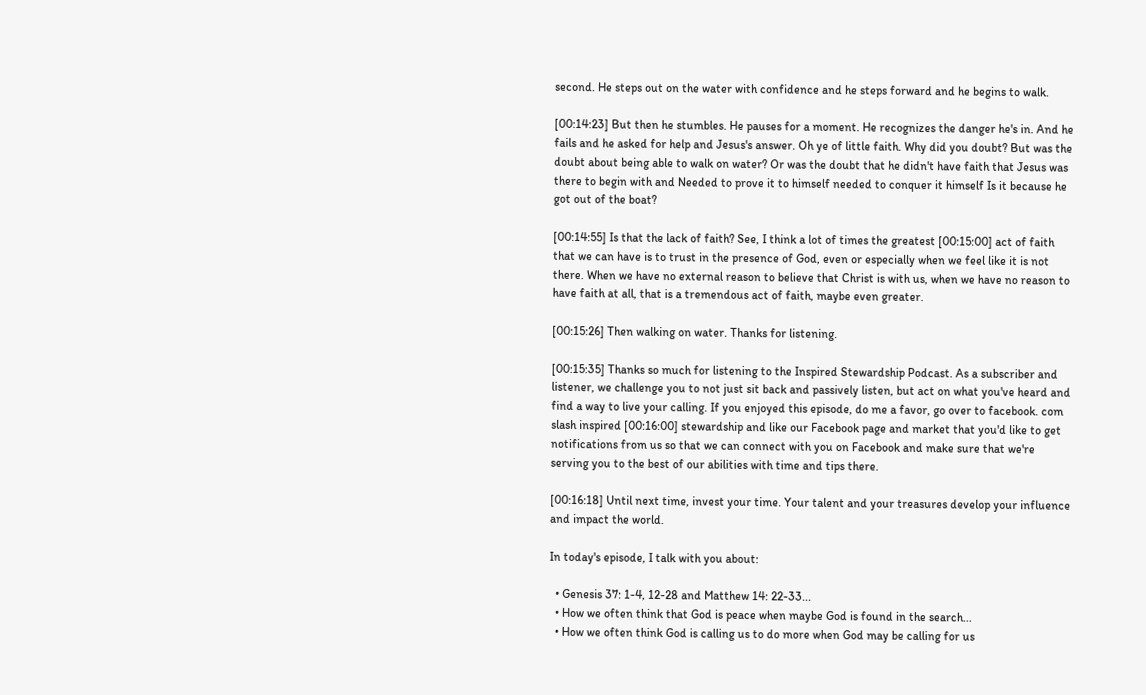second. He steps out on the water with confidence and he steps forward and he begins to walk.

[00:14:23] But then he stumbles. He pauses for a moment. He recognizes the danger he's in. And he fails and he asked for help and Jesus's answer. Oh ye of little faith. Why did you doubt? But was the doubt about being able to walk on water? Or was the doubt that he didn't have faith that Jesus was there to begin with and Needed to prove it to himself needed to conquer it himself Is it because he got out of the boat?

[00:14:55] Is that the lack of faith? See, I think a lot of times the greatest [00:15:00] act of faith that we can have is to trust in the presence of God, even or especially when we feel like it is not there. When we have no external reason to believe that Christ is with us, when we have no reason to have faith at all, that is a tremendous act of faith, maybe even greater.

[00:15:26] Then walking on water. Thanks for listening.

[00:15:35] Thanks so much for listening to the Inspired Stewardship Podcast. As a subscriber and listener, we challenge you to not just sit back and passively listen, but act on what you've heard and find a way to live your calling. If you enjoyed this episode, do me a favor, go over to facebook. com slash inspired [00:16:00] stewardship and like our Facebook page and market that you'd like to get notifications from us so that we can connect with you on Facebook and make sure that we're serving you to the best of our abilities with time and tips there.

[00:16:18] Until next time, invest your time. Your talent and your treasures develop your influence and impact the world.

In today's episode, I talk with you about:

  • Genesis 37: 1-4, 12-28 and Matthew 14: 22-33...
  • How we often think that God is peace when maybe God is found in the search...
  • How we often think God is calling us to do more when God may be calling for us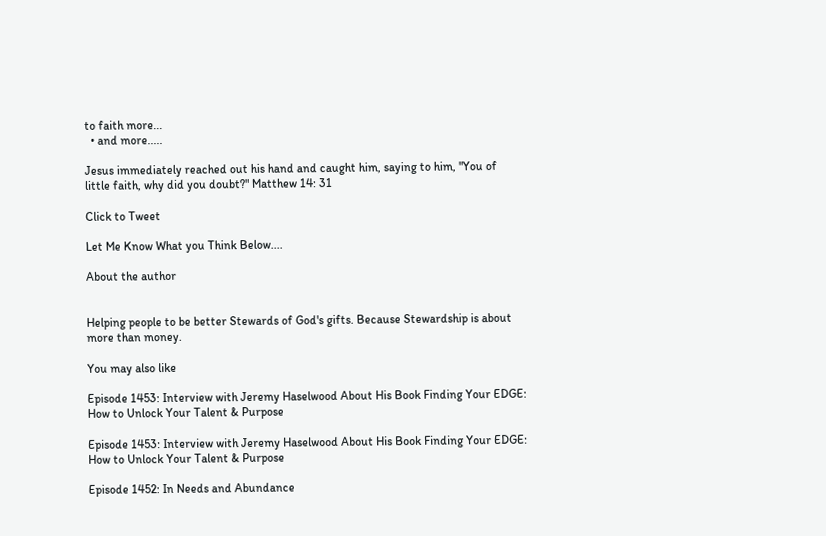to faith more...
  • and more.....

Jesus immediately reached out his hand and caught him, saying to him, "You of little faith, why did you doubt?" Matthew 14: 31

Click to Tweet

Let Me Know What you Think Below....

About the author


Helping people to be better Stewards of God's gifts. Because Stewardship is about more than money.

You may also like

Episode 1453: Interview with Jeremy Haselwood About His Book Finding Your EDGE: How to Unlock Your Talent & Purpose

Episode 1453: Interview with Jeremy Haselwood About His Book Finding Your EDGE: How to Unlock Your Talent & Purpose

Episode 1452: In Needs and Abundance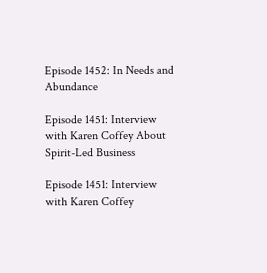Episode 1452: In Needs and Abundance

Episode 1451: Interview with Karen Coffey About Spirit-Led Business

Episode 1451: Interview with Karen Coffey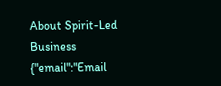About Spirit-Led Business
{"email":"Email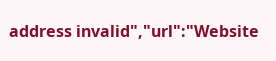address invalid","url":"Website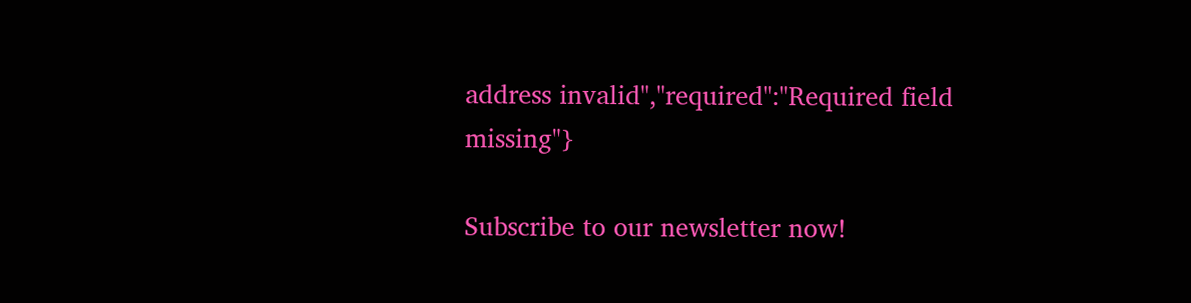address invalid","required":"Required field missing"}

Subscribe to our newsletter now!